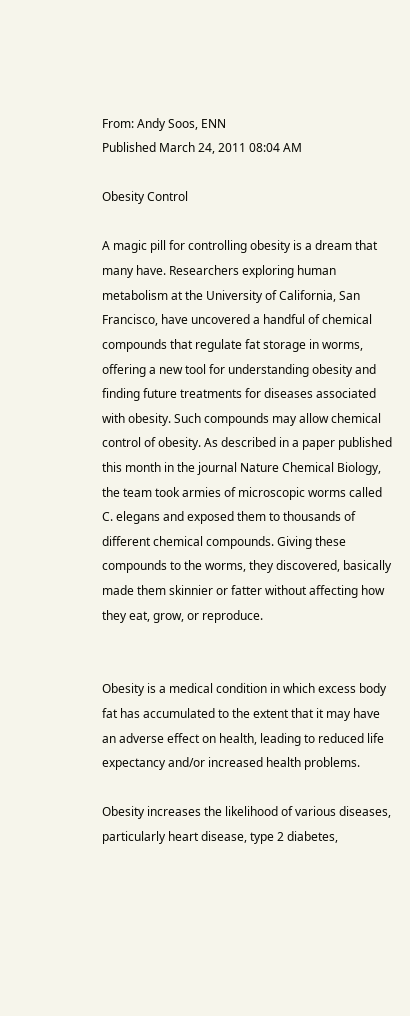From: Andy Soos, ENN
Published March 24, 2011 08:04 AM

Obesity Control

A magic pill for controlling obesity is a dream that many have. Researchers exploring human metabolism at the University of California, San Francisco, have uncovered a handful of chemical compounds that regulate fat storage in worms, offering a new tool for understanding obesity and finding future treatments for diseases associated with obesity. Such compounds may allow chemical control of obesity. As described in a paper published this month in the journal Nature Chemical Biology, the team took armies of microscopic worms called C. elegans and exposed them to thousands of different chemical compounds. Giving these compounds to the worms, they discovered, basically made them skinnier or fatter without affecting how they eat, grow, or reproduce.


Obesity is a medical condition in which excess body fat has accumulated to the extent that it may have an adverse effect on health, leading to reduced life expectancy and/or increased health problems.

Obesity increases the likelihood of various diseases, particularly heart disease, type 2 diabetes,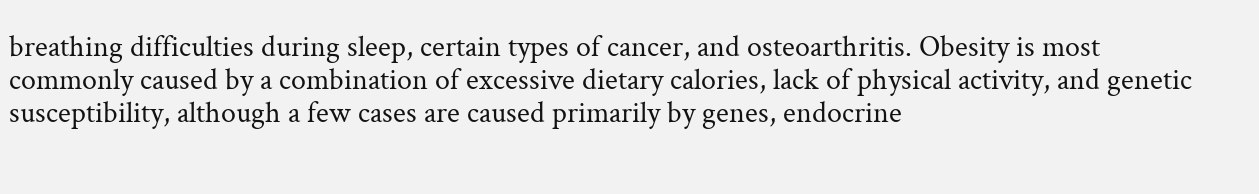breathing difficulties during sleep, certain types of cancer, and osteoarthritis. Obesity is most commonly caused by a combination of excessive dietary calories, lack of physical activity, and genetic susceptibility, although a few cases are caused primarily by genes, endocrine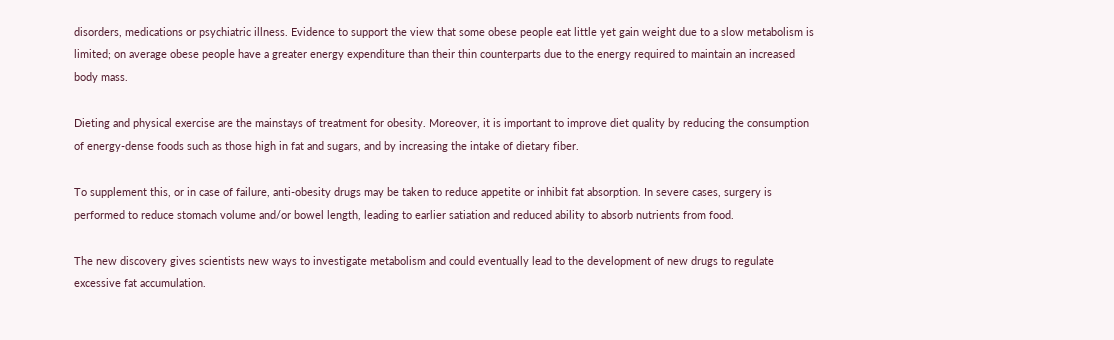disorders, medications or psychiatric illness. Evidence to support the view that some obese people eat little yet gain weight due to a slow metabolism is limited; on average obese people have a greater energy expenditure than their thin counterparts due to the energy required to maintain an increased body mass.

Dieting and physical exercise are the mainstays of treatment for obesity. Moreover, it is important to improve diet quality by reducing the consumption of energy-dense foods such as those high in fat and sugars, and by increasing the intake of dietary fiber.

To supplement this, or in case of failure, anti-obesity drugs may be taken to reduce appetite or inhibit fat absorption. In severe cases, surgery is performed to reduce stomach volume and/or bowel length, leading to earlier satiation and reduced ability to absorb nutrients from food.

The new discovery gives scientists new ways to investigate metabolism and could eventually lead to the development of new drugs to regulate excessive fat accumulation.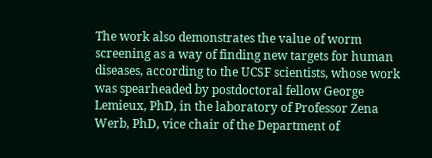The work also demonstrates the value of worm screening as a way of finding new targets for human diseases, according to the UCSF scientists, whose work was spearheaded by postdoctoral fellow George Lemieux, PhD, in the laboratory of Professor Zena Werb, PhD, vice chair of the Department of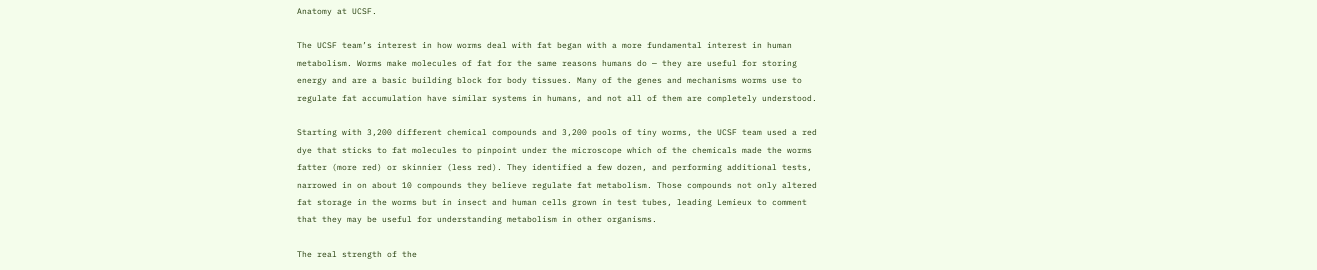Anatomy at UCSF.

The UCSF team’s interest in how worms deal with fat began with a more fundamental interest in human metabolism. Worms make molecules of fat for the same reasons humans do — they are useful for storing energy and are a basic building block for body tissues. Many of the genes and mechanisms worms use to regulate fat accumulation have similar systems in humans, and not all of them are completely understood.

Starting with 3,200 different chemical compounds and 3,200 pools of tiny worms, the UCSF team used a red dye that sticks to fat molecules to pinpoint under the microscope which of the chemicals made the worms fatter (more red) or skinnier (less red). They identified a few dozen, and performing additional tests, narrowed in on about 10 compounds they believe regulate fat metabolism. Those compounds not only altered fat storage in the worms but in insect and human cells grown in test tubes, leading Lemieux to comment that they may be useful for understanding metabolism in other organisms.

The real strength of the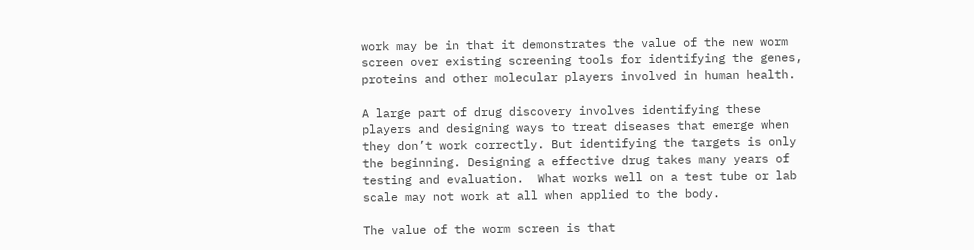work may be in that it demonstrates the value of the new worm screen over existing screening tools for identifying the genes, proteins and other molecular players involved in human health.

A large part of drug discovery involves identifying these players and designing ways to treat diseases that emerge when they don’t work correctly. But identifying the targets is only the beginning. Designing a effective drug takes many years of testing and evaluation.  What works well on a test tube or lab scale may not work at all when applied to the body.

The value of the worm screen is that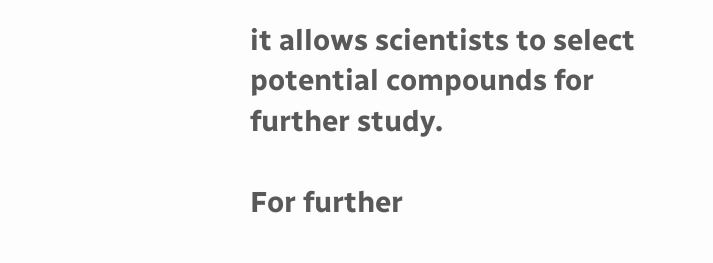it allows scientists to select potential compounds for further study.

For further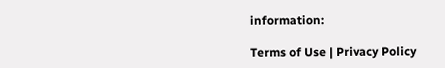information:

Terms of Use | Privacy Policy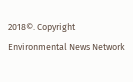2018©. Copyright Environmental News Network